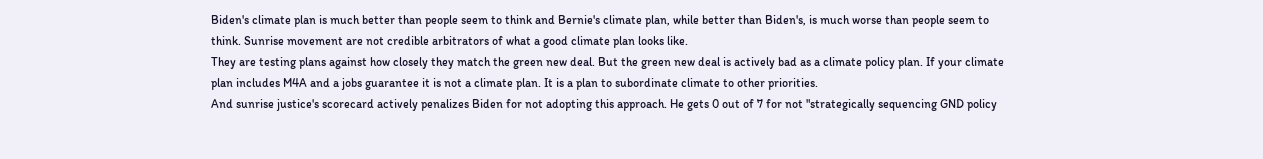Biden's climate plan is much better than people seem to think and Bernie's climate plan, while better than Biden's, is much worse than people seem to think. Sunrise movement are not credible arbitrators of what a good climate plan looks like.
They are testing plans against how closely they match the green new deal. But the green new deal is actively bad as a climate policy plan. If your climate plan includes M4A and a jobs guarantee it is not a climate plan. It is a plan to subordinate climate to other priorities.
And sunrise justice's scorecard actively penalizes Biden for not adopting this approach. He gets 0 out of 7 for not "strategically sequencing GND policy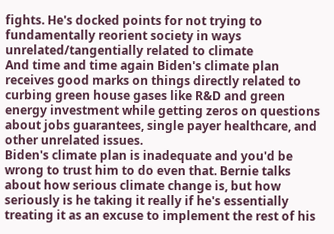fights. He's docked points for not trying to fundamentally reorient society in ways unrelated/tangentially related to climate
And time and time again Biden's climate plan receives good marks on things directly related to curbing green house gases like R&D and green energy investment while getting zeros on questions about jobs guarantees, single payer healthcare, and other unrelated issues.
Biden's climate plan is inadequate and you'd be wrong to trust him to do even that. Bernie talks about how serious climate change is, but how seriously is he taking it really if he's essentially treating it as an excuse to implement the rest of his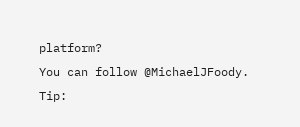platform?
You can follow @MichaelJFoody.
Tip: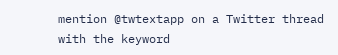mention @twtextapp on a Twitter thread with the keyword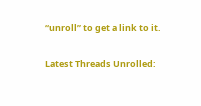“unroll” to get a link to it.

Latest Threads Unrolled: